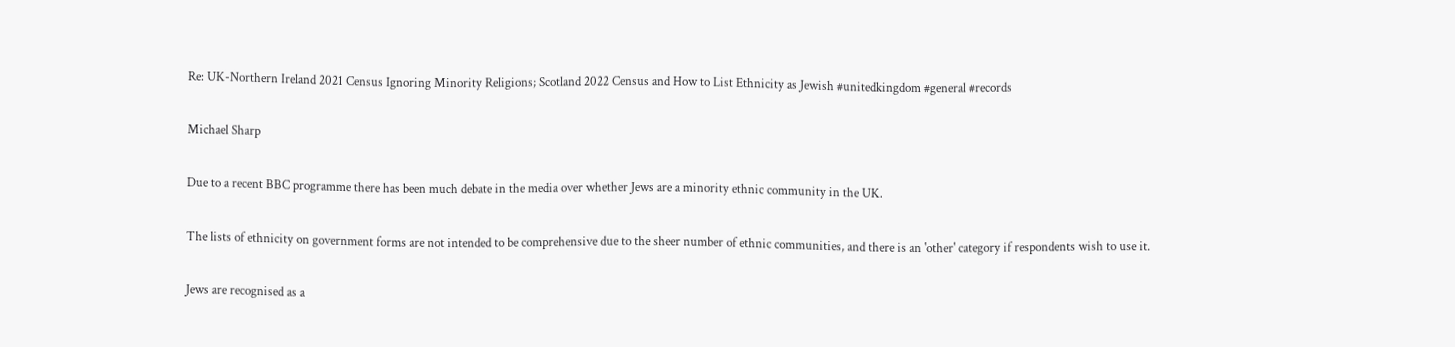Re: UK-Northern Ireland 2021 Census Ignoring Minority Religions; Scotland 2022 Census and How to List Ethnicity as Jewish #unitedkingdom #general #records

Michael Sharp

Due to a recent BBC programme there has been much debate in the media over whether Jews are a minority ethnic community in the UK.

The lists of ethnicity on government forms are not intended to be comprehensive due to the sheer number of ethnic communities, and there is an 'other' category if respondents wish to use it.

Jews are recognised as a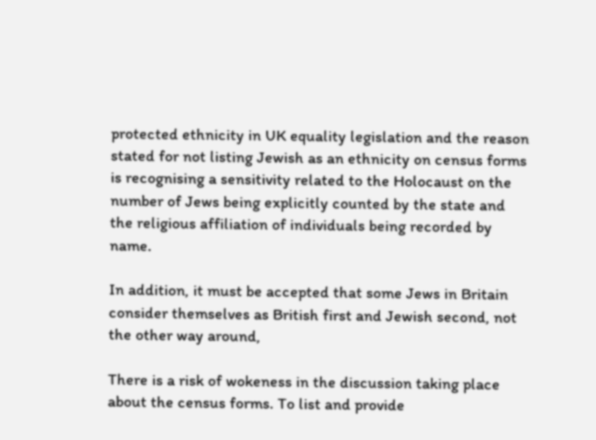protected ethnicity in UK equality legislation and the reason stated for not listing Jewish as an ethnicity on census forms is recognising a sensitivity related to the Holocaust on the number of Jews being explicitly counted by the state and the religious affiliation of individuals being recorded by name.

In addition, it must be accepted that some Jews in Britain consider themselves as British first and Jewish second, not the other way around,

There is a risk of wokeness in the discussion taking place about the census forms. To list and provide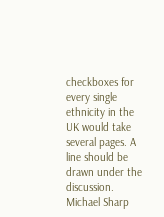checkboxes for every single ethnicity in the UK would take several pages. A line should be drawn under the discussion.
Michael Sharp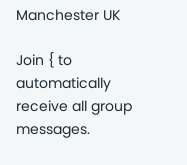Manchester UK

Join { to automatically receive all group messages.